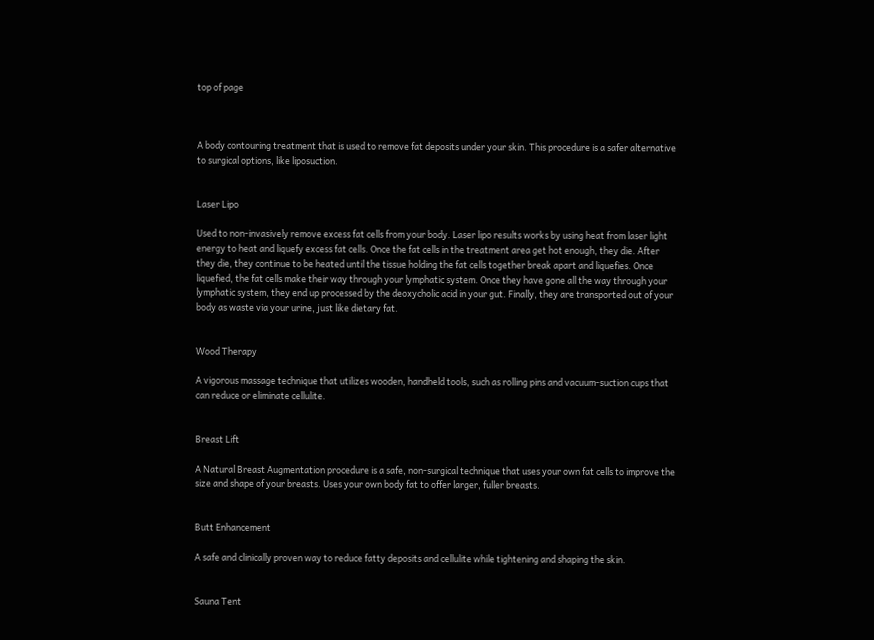top of page



A body contouring treatment that is used to remove fat deposits under your skin. This procedure is a safer alternative to surgical options, like liposuction.


Laser Lipo

Used to non-invasively remove excess fat cells from your body. Laser lipo results works by using heat from laser light energy to heat and liquefy excess fat cells. Once the fat cells in the treatment area get hot enough, they die. After they die, they continue to be heated until the tissue holding the fat cells together break apart and liquefies. Once liquefied, the fat cells make their way through your lymphatic system. Once they have gone all the way through your lymphatic system, they end up processed by the deoxycholic acid in your gut. Finally, they are transported out of your body as waste via your urine, just like dietary fat.


Wood Therapy

A vigorous massage technique that utilizes wooden, handheld tools, such as rolling pins and vacuum-suction cups that can reduce or eliminate cellulite.


Breast Lift

A Natural Breast Augmentation procedure is a safe, non-surgical technique that uses your own fat cells to improve the size and shape of your breasts. Uses your own body fat to offer larger, fuller breasts.


Butt Enhancement

A safe and clinically proven way to reduce fatty deposits and cellulite while tightening and shaping the skin.


Sauna Tent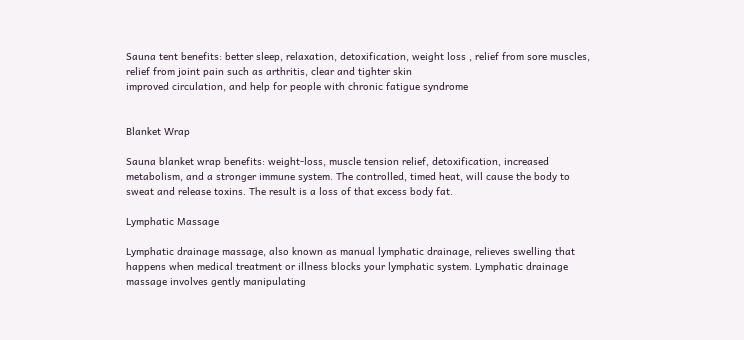Sauna tent benefits: better sleep, relaxation, detoxification, weight loss , relief from sore muscles, relief from joint pain such as arthritis, clear and tighter skin
improved circulation, and help for people with chronic fatigue syndrome


Blanket Wrap

Sauna blanket wrap benefits: weight-loss, muscle tension relief, detoxification, increased metabolism, and a stronger immune system. The controlled, timed heat, will cause the body to sweat and release toxins. The result is a loss of that excess body fat.

Lymphatic Massage

Lymphatic drainage massage, also known as manual lymphatic drainage, relieves swelling that happens when medical treatment or illness blocks your lymphatic system. Lymphatic drainage massage involves gently manipulating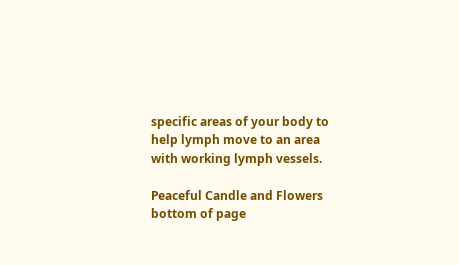specific areas of your body to help lymph move to an area with working lymph vessels.

Peaceful Candle and Flowers
bottom of page